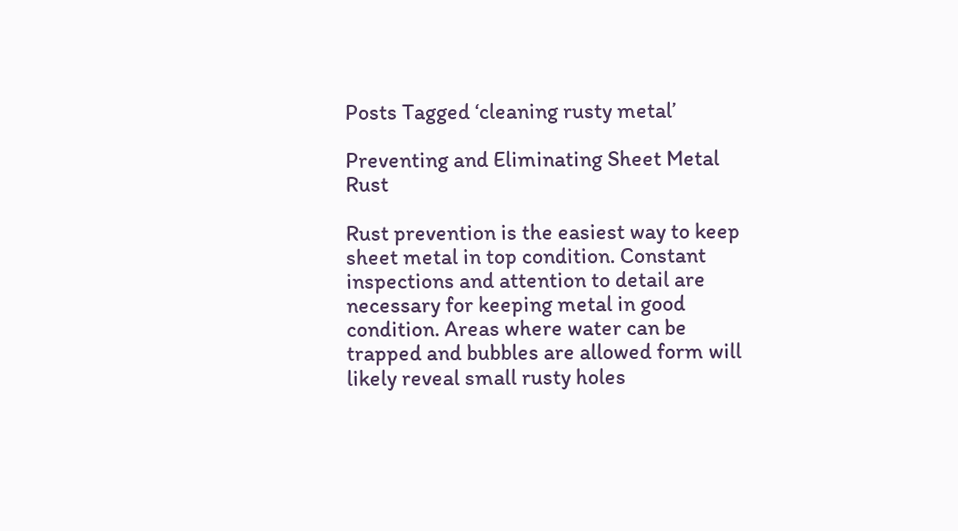Posts Tagged ‘cleaning rusty metal’

Preventing and Eliminating Sheet Metal Rust

Rust prevention is the easiest way to keep sheet metal in top condition. Constant inspections and attention to detail are necessary for keeping metal in good condition. Areas where water can be trapped and bubbles are allowed form will likely reveal small rusty holes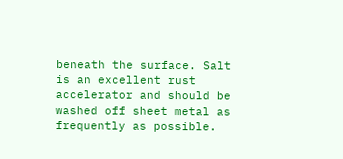beneath the surface. Salt is an excellent rust accelerator and should be washed off sheet metal as frequently as possible.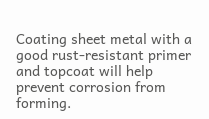Coating sheet metal with a good rust-resistant primer and topcoat will help prevent corrosion from forming.